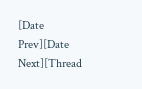[Date Prev][Date Next][Thread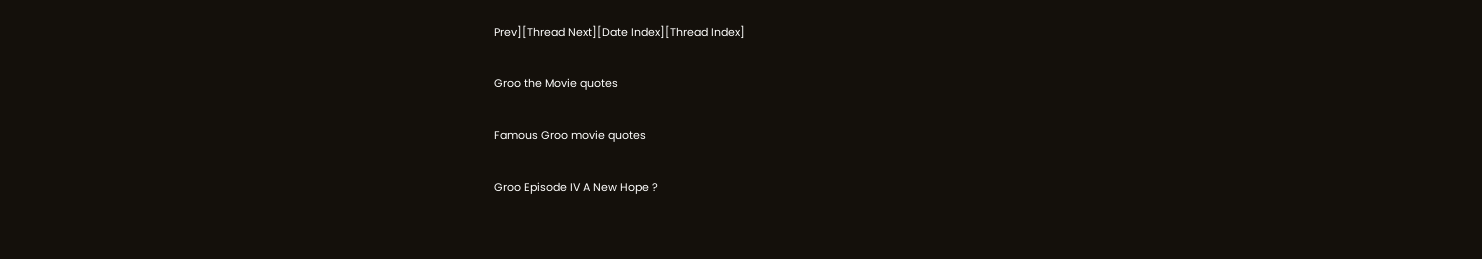Prev][Thread Next][Date Index][Thread Index]

Groo the Movie quotes

Famous Groo movie quotes

Groo Episode IV A New Hope ?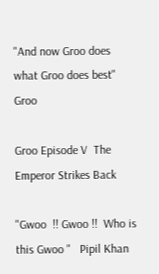"And now Groo does what Groo does best"  Groo

Groo Episode V  The Emperor Strikes Back

"Gwoo  !! Gwoo !!  Who is this Gwoo "   Pipil Khan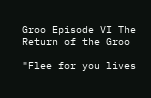Groo Episode VI The Return of the Groo

"Flee for you lives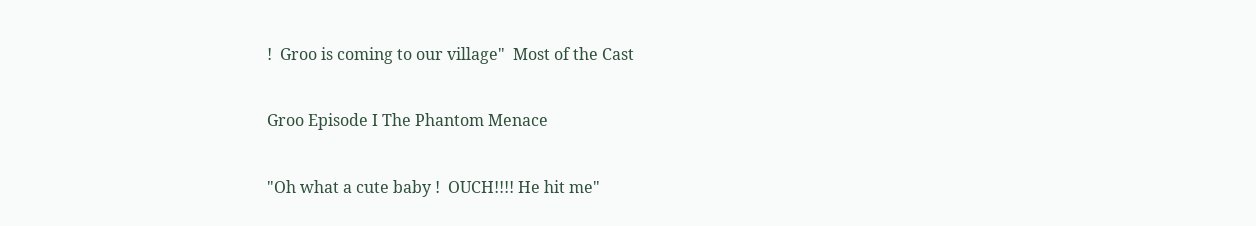!  Groo is coming to our village"  Most of the Cast

Groo Episode I The Phantom Menace

"Oh what a cute baby !  OUCH!!!! He hit me"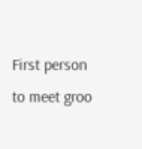First person to meet groo